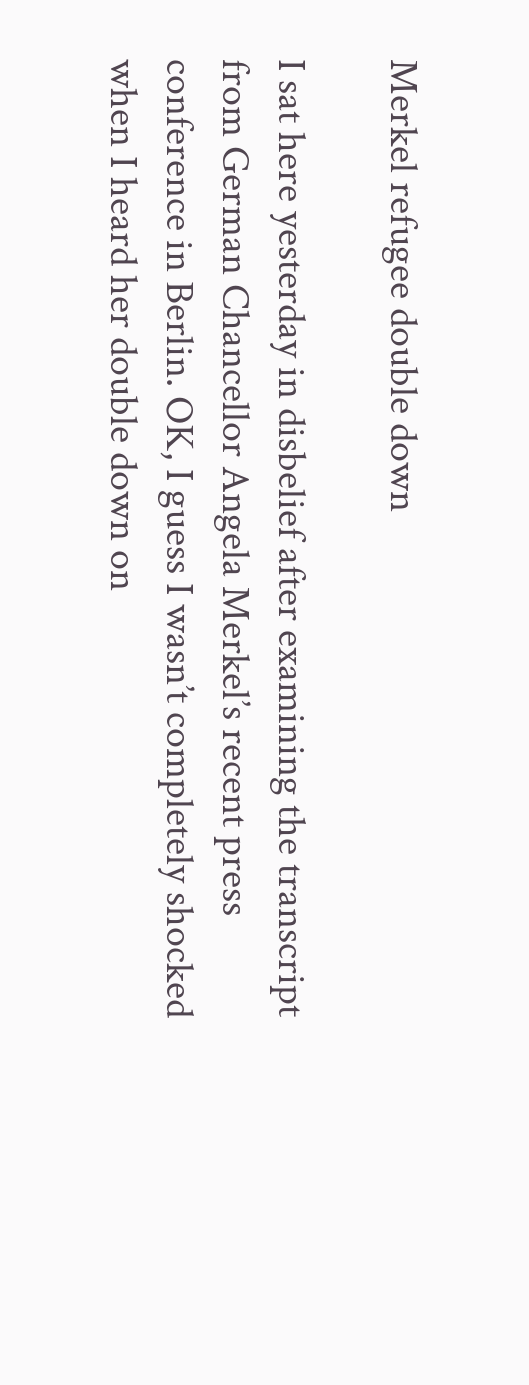Merkel refugee double down

I sat here yesterday in disbelief after examining the transcript from German Chancellor Angela Merkel’s recent press conference in Berlin. OK, I guess I wasn’t completely shocked when I heard her double down on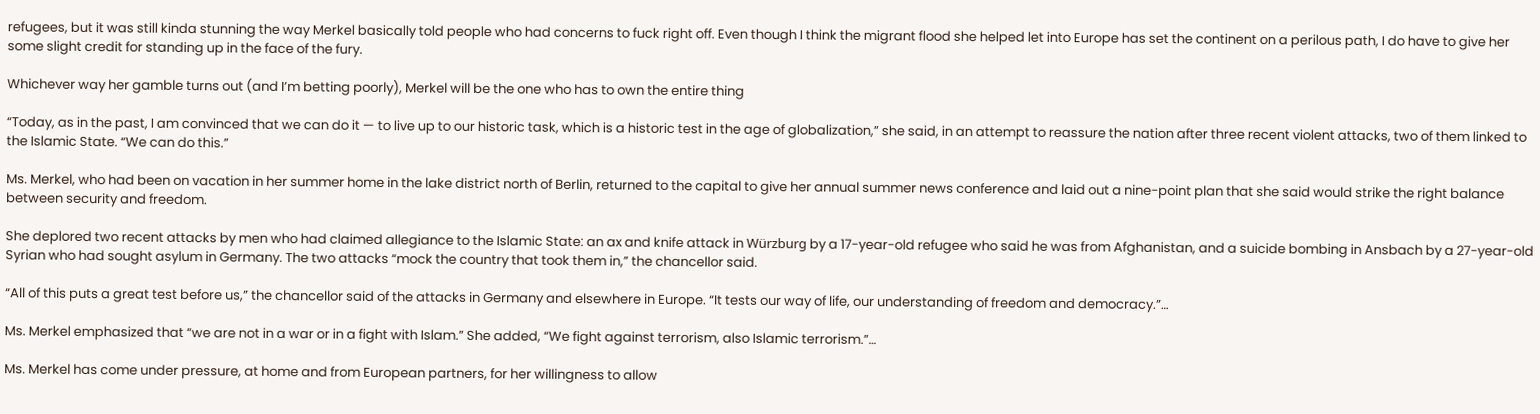refugees, but it was still kinda stunning the way Merkel basically told people who had concerns to fuck right off. Even though I think the migrant flood she helped let into Europe has set the continent on a perilous path, I do have to give her some slight credit for standing up in the face of the fury.

Whichever way her gamble turns out (and I’m betting poorly), Merkel will be the one who has to own the entire thing

“Today, as in the past, I am convinced that we can do it — to live up to our historic task, which is a historic test in the age of globalization,” she said, in an attempt to reassure the nation after three recent violent attacks, two of them linked to the Islamic State. “We can do this.”

Ms. Merkel, who had been on vacation in her summer home in the lake district north of Berlin, returned to the capital to give her annual summer news conference and laid out a nine-point plan that she said would strike the right balance between security and freedom.

She deplored two recent attacks by men who had claimed allegiance to the Islamic State: an ax and knife attack in Würzburg by a 17-year-old refugee who said he was from Afghanistan, and a suicide bombing in Ansbach by a 27-year-old Syrian who had sought asylum in Germany. The two attacks “mock the country that took them in,” the chancellor said.

“All of this puts a great test before us,” the chancellor said of the attacks in Germany and elsewhere in Europe. “It tests our way of life, our understanding of freedom and democracy.”…

Ms. Merkel emphasized that “we are not in a war or in a fight with Islam.” She added, “We fight against terrorism, also Islamic terrorism.”…

Ms. Merkel has come under pressure, at home and from European partners, for her willingness to allow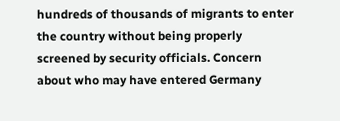hundreds of thousands of migrants to enter the country without being properly screened by security officials. Concern about who may have entered Germany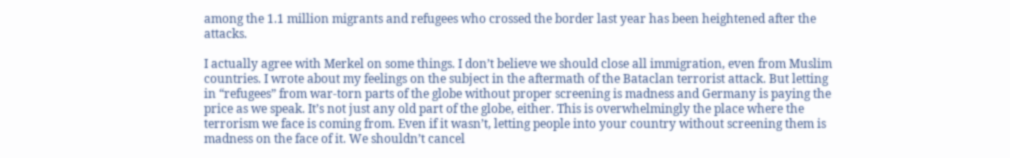among the 1.1 million migrants and refugees who crossed the border last year has been heightened after the attacks.

I actually agree with Merkel on some things. I don’t believe we should close all immigration, even from Muslim countries. I wrote about my feelings on the subject in the aftermath of the Bataclan terrorist attack. But letting in “refugees” from war-torn parts of the globe without proper screening is madness and Germany is paying the price as we speak. It’s not just any old part of the globe, either. This is overwhelmingly the place where the terrorism we face is coming from. Even if it wasn’t, letting people into your country without screening them is madness on the face of it. We shouldn’t cancel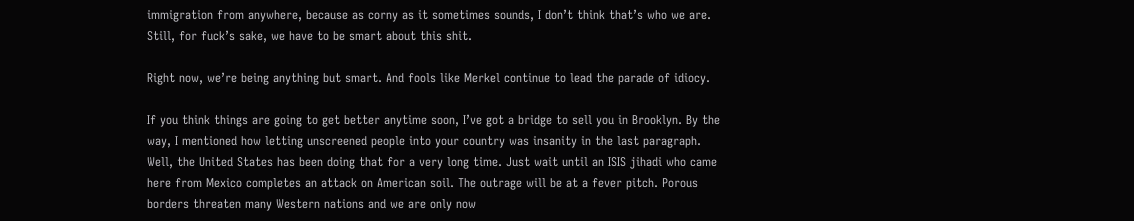immigration from anywhere, because as corny as it sometimes sounds, I don’t think that’s who we are. Still, for fuck’s sake, we have to be smart about this shit.

Right now, we’re being anything but smart. And fools like Merkel continue to lead the parade of idiocy.

If you think things are going to get better anytime soon, I’ve got a bridge to sell you in Brooklyn. By the way, I mentioned how letting unscreened people into your country was insanity in the last paragraph. Well, the United States has been doing that for a very long time. Just wait until an ISIS jihadi who came here from Mexico completes an attack on American soil. The outrage will be at a fever pitch. Porous borders threaten many Western nations and we are only now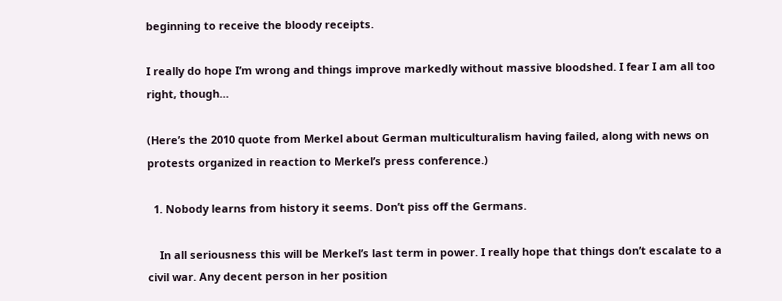beginning to receive the bloody receipts.

I really do hope I’m wrong and things improve markedly without massive bloodshed. I fear I am all too right, though…

(Here’s the 2010 quote from Merkel about German multiculturalism having failed, along with news on protests organized in reaction to Merkel’s press conference.)

  1. Nobody learns from history it seems. Don’t piss off the Germans.

    In all seriousness this will be Merkel’s last term in power. I really hope that things don’t escalate to a civil war. Any decent person in her position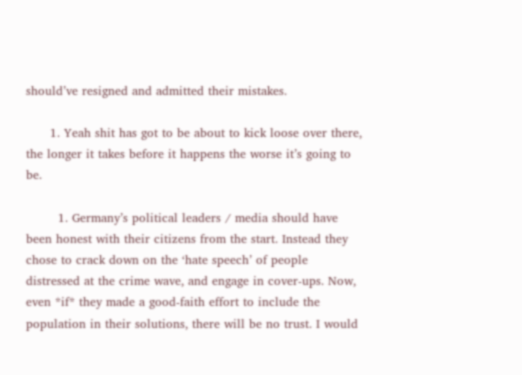should’ve resigned and admitted their mistakes.

      1. Yeah shit has got to be about to kick loose over there, the longer it takes before it happens the worse it’s going to be.

        1. Germany’s political leaders / media should have been honest with their citizens from the start. Instead they chose to crack down on the ‘hate speech’ of people distressed at the crime wave, and engage in cover-ups. Now, even *if* they made a good-faith effort to include the population in their solutions, there will be no trust. I would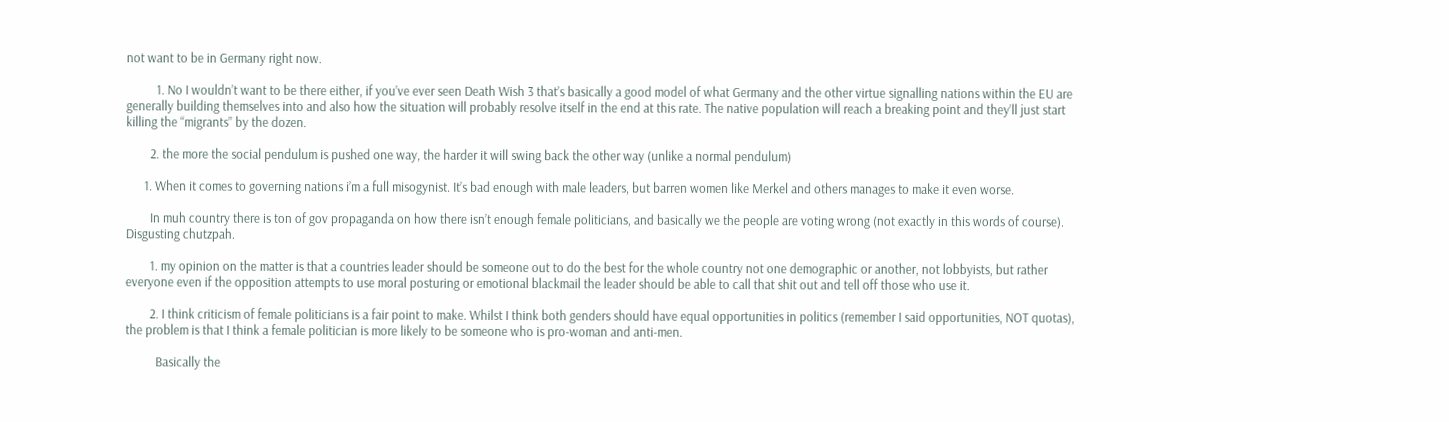not want to be in Germany right now.

          1. No I wouldn’t want to be there either, if you’ve ever seen Death Wish 3 that’s basically a good model of what Germany and the other virtue signalling nations within the EU are generally building themselves into and also how the situation will probably resolve itself in the end at this rate. The native population will reach a breaking point and they’ll just start killing the “migrants” by the dozen.

        2. the more the social pendulum is pushed one way, the harder it will swing back the other way (unlike a normal pendulum)

      1. When it comes to governing nations i’m a full misogynist. It’s bad enough with male leaders, but barren women like Merkel and others manages to make it even worse.

        In muh country there is ton of gov propaganda on how there isn’t enough female politicians, and basically we the people are voting wrong (not exactly in this words of course). Disgusting chutzpah.

        1. my opinion on the matter is that a countries leader should be someone out to do the best for the whole country not one demographic or another, not lobbyists, but rather everyone even if the opposition attempts to use moral posturing or emotional blackmail the leader should be able to call that shit out and tell off those who use it.

        2. I think criticism of female politicians is a fair point to make. Whilst I think both genders should have equal opportunities in politics (remember I said opportunities, NOT quotas), the problem is that I think a female politician is more likely to be someone who is pro-woman and anti-men.

          Basically the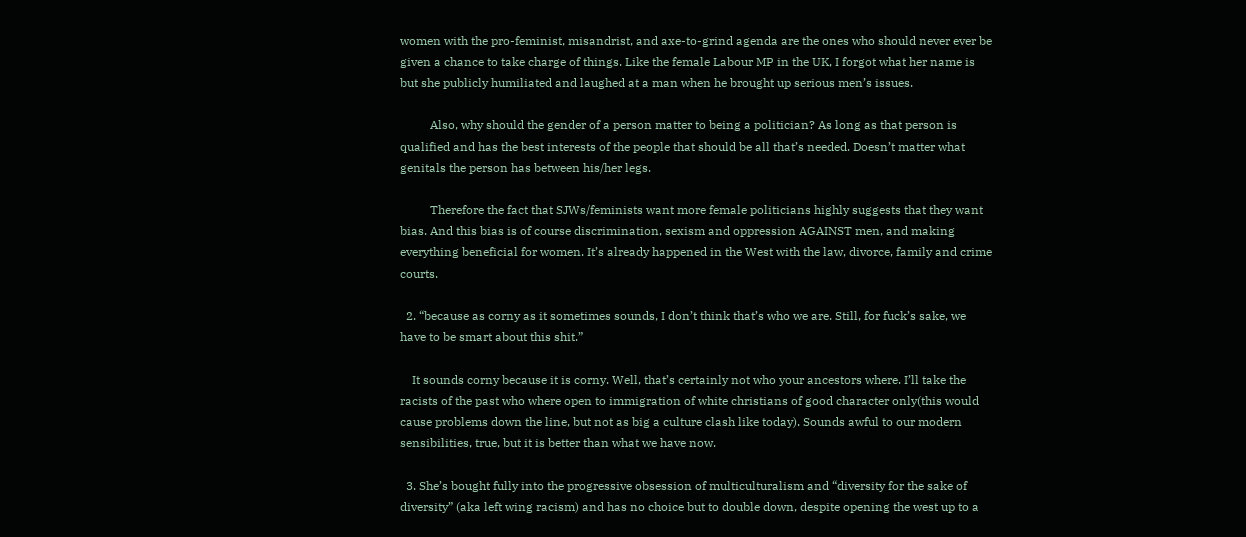women with the pro-feminist, misandrist, and axe-to-grind agenda are the ones who should never ever be given a chance to take charge of things. Like the female Labour MP in the UK, I forgot what her name is but she publicly humiliated and laughed at a man when he brought up serious men’s issues.

          Also, why should the gender of a person matter to being a politician? As long as that person is qualified and has the best interests of the people that should be all that’s needed. Doesn’t matter what genitals the person has between his/her legs.

          Therefore the fact that SJWs/feminists want more female politicians highly suggests that they want bias. And this bias is of course discrimination, sexism and oppression AGAINST men, and making everything beneficial for women. It’s already happened in the West with the law, divorce, family and crime courts.

  2. “because as corny as it sometimes sounds, I don’t think that’s who we are. Still, for fuck’s sake, we have to be smart about this shit.”

    It sounds corny because it is corny. Well, that’s certainly not who your ancestors where. I’ll take the racists of the past who where open to immigration of white christians of good character only(this would cause problems down the line, but not as big a culture clash like today). Sounds awful to our modern sensibilities, true, but it is better than what we have now.

  3. She’s bought fully into the progressive obsession of multiculturalism and “diversity for the sake of diversity” (aka left wing racism) and has no choice but to double down, despite opening the west up to a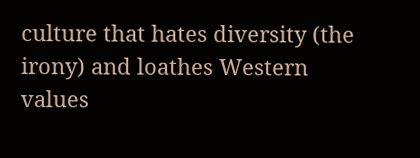culture that hates diversity (the irony) and loathes Western values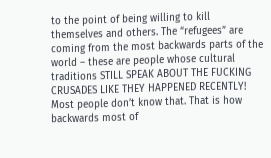to the point of being willing to kill themselves and others. The “refugees” are coming from the most backwards parts of the world – these are people whose cultural traditions STILL SPEAK ABOUT THE FUCKING CRUSADES LIKE THEY HAPPENED RECENTLY! Most people don’t know that. That is how backwards most of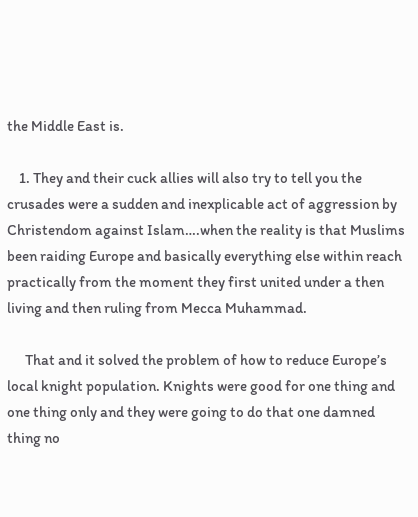the Middle East is.

    1. They and their cuck allies will also try to tell you the crusades were a sudden and inexplicable act of aggression by Christendom against Islam….when the reality is that Muslims been raiding Europe and basically everything else within reach practically from the moment they first united under a then living and then ruling from Mecca Muhammad.

      That and it solved the problem of how to reduce Europe’s local knight population. Knights were good for one thing and one thing only and they were going to do that one damned thing no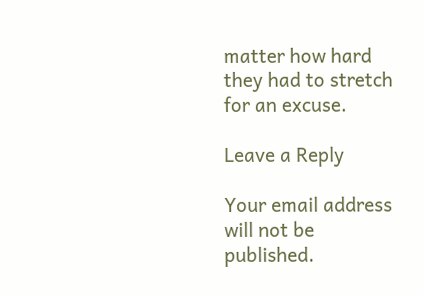matter how hard they had to stretch for an excuse.

Leave a Reply

Your email address will not be published.